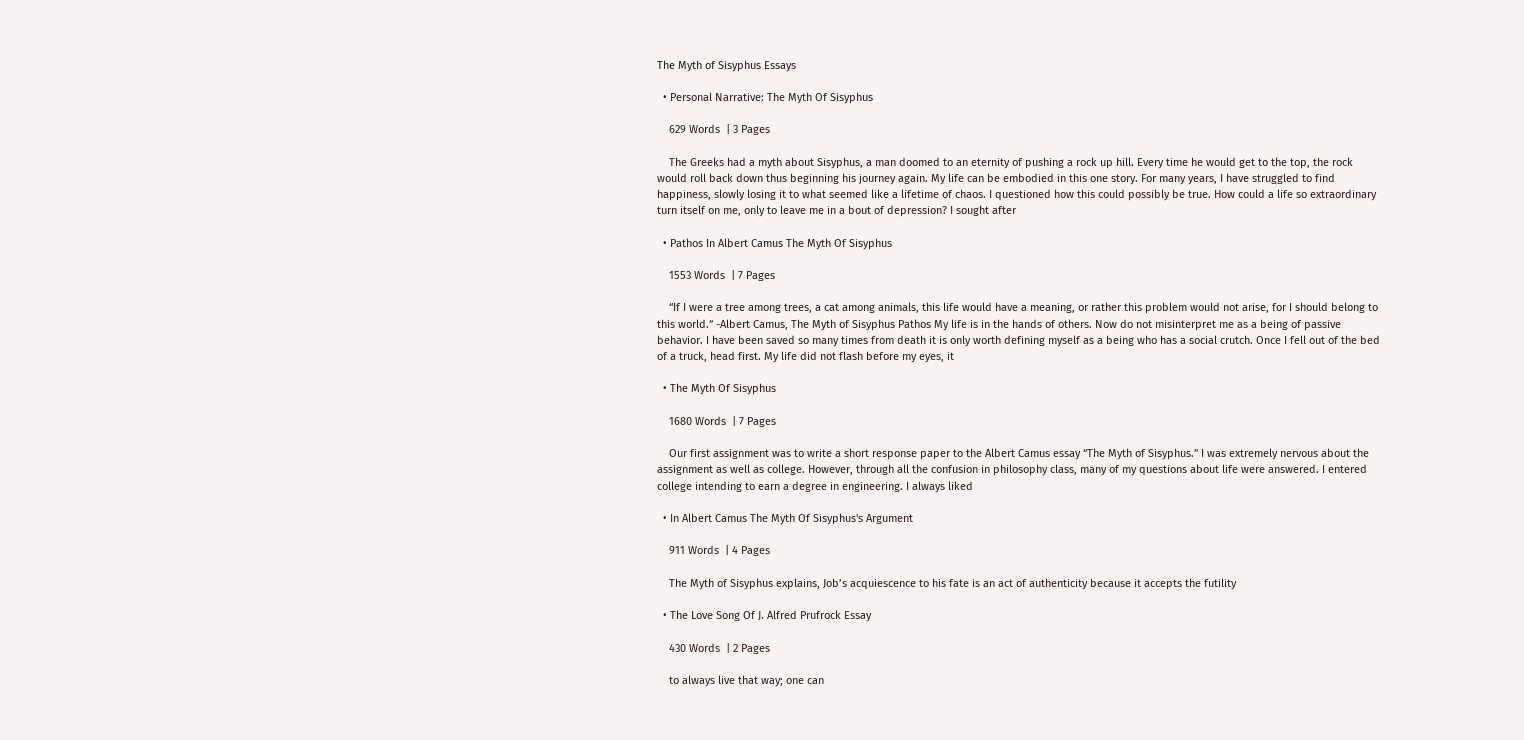The Myth of Sisyphus Essays

  • Personal Narrative: The Myth Of Sisyphus

    629 Words  | 3 Pages

    The Greeks had a myth about Sisyphus, a man doomed to an eternity of pushing a rock up hill. Every time he would get to the top, the rock would roll back down thus beginning his journey again. My life can be embodied in this one story. For many years, I have struggled to find happiness, slowly losing it to what seemed like a lifetime of chaos. I questioned how this could possibly be true. How could a life so extraordinary turn itself on me, only to leave me in a bout of depression? I sought after

  • Pathos In Albert Camus The Myth Of Sisyphus

    1553 Words  | 7 Pages

    “If I were a tree among trees, a cat among animals, this life would have a meaning, or rather this problem would not arise, for I should belong to this world.” -Albert Camus, The Myth of Sisyphus Pathos My life is in the hands of others. Now do not misinterpret me as a being of passive behavior. I have been saved so many times from death it is only worth defining myself as a being who has a social crutch. Once I fell out of the bed of a truck, head first. My life did not flash before my eyes, it

  • The Myth Of Sisyphus

    1680 Words  | 7 Pages

    Our first assignment was to write a short response paper to the Albert Camus essay “The Myth of Sisyphus.” I was extremely nervous about the assignment as well as college. However, through all the confusion in philosophy class, many of my questions about life were answered. I entered college intending to earn a degree in engineering. I always liked

  • In Albert Camus The Myth Of Sisyphus's Argument

    911 Words  | 4 Pages

    The Myth of Sisyphus explains, Job’s acquiescence to his fate is an act of authenticity because it accepts the futility

  • The Love Song Of J. Alfred Prufrock Essay

    430 Words  | 2 Pages

    to always live that way; one can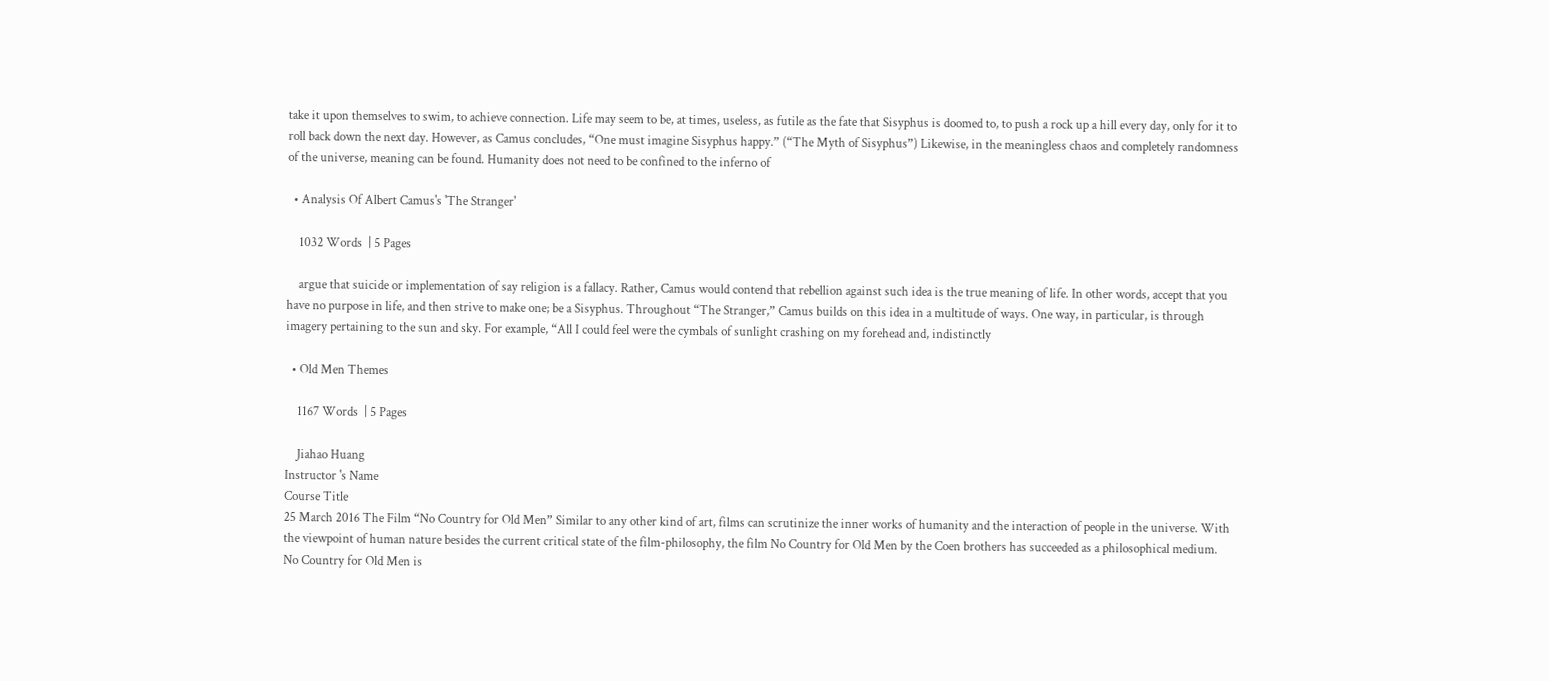take it upon themselves to swim, to achieve connection. Life may seem to be, at times, useless, as futile as the fate that Sisyphus is doomed to, to push a rock up a hill every day, only for it to roll back down the next day. However, as Camus concludes, “One must imagine Sisyphus happy.” (“The Myth of Sisyphus”) Likewise, in the meaningless chaos and completely randomness of the universe, meaning can be found. Humanity does not need to be confined to the inferno of

  • Analysis Of Albert Camus's 'The Stranger'

    1032 Words  | 5 Pages

    argue that suicide or implementation of say religion is a fallacy. Rather, Camus would contend that rebellion against such idea is the true meaning of life. In other words, accept that you have no purpose in life, and then strive to make one; be a Sisyphus. Throughout “The Stranger,” Camus builds on this idea in a multitude of ways. One way, in particular, is through imagery pertaining to the sun and sky. For example, “All I could feel were the cymbals of sunlight crashing on my forehead and, indistinctly

  • Old Men Themes

    1167 Words  | 5 Pages

    Jiahao Huang
Instructor 's Name
Course Title
25 March 2016 The Film “No Country for Old Men” Similar to any other kind of art, films can scrutinize the inner works of humanity and the interaction of people in the universe. With the viewpoint of human nature besides the current critical state of the film-philosophy, the film No Country for Old Men by the Coen brothers has succeeded as a philosophical medium. No Country for Old Men is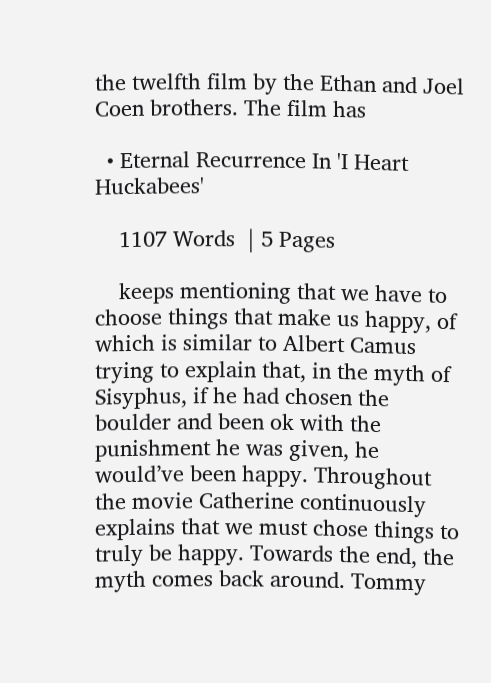the twelfth film by the Ethan and Joel Coen brothers. The film has

  • Eternal Recurrence In 'I Heart Huckabees'

    1107 Words  | 5 Pages

    keeps mentioning that we have to choose things that make us happy, of which is similar to Albert Camus trying to explain that, in the myth of Sisyphus, if he had chosen the boulder and been ok with the punishment he was given, he would’ve been happy. Throughout the movie Catherine continuously explains that we must chose things to truly be happy. Towards the end, the myth comes back around. Tommy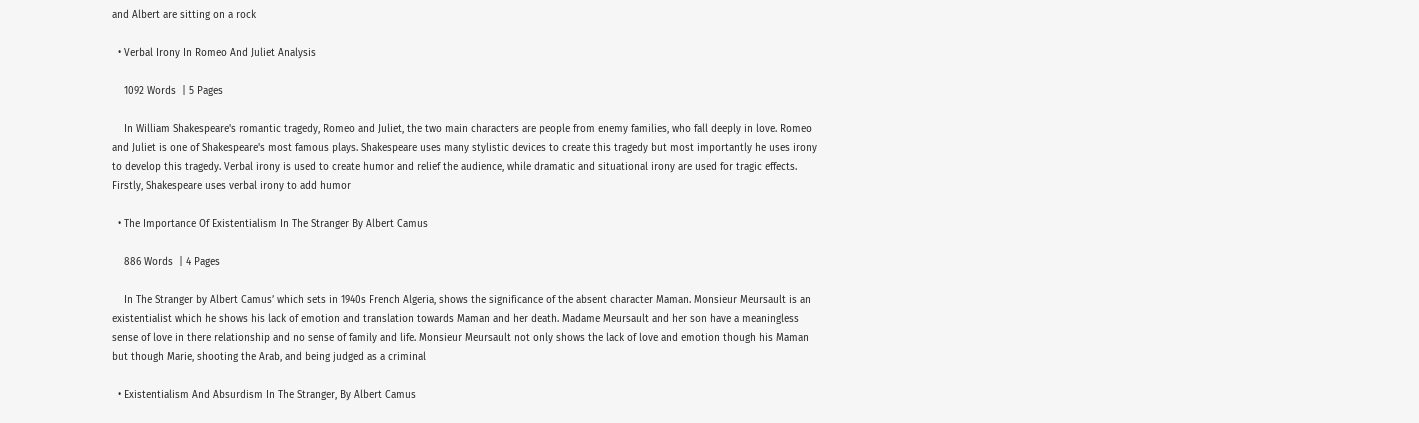and Albert are sitting on a rock

  • Verbal Irony In Romeo And Juliet Analysis

    1092 Words  | 5 Pages

    In William Shakespeare's romantic tragedy, Romeo and Juliet, the two main characters are people from enemy families, who fall deeply in love. Romeo and Juliet is one of Shakespeare's most famous plays. Shakespeare uses many stylistic devices to create this tragedy but most importantly he uses irony to develop this tragedy. Verbal irony is used to create humor and relief the audience, while dramatic and situational irony are used for tragic effects. Firstly, Shakespeare uses verbal irony to add humor

  • The Importance Of Existentialism In The Stranger By Albert Camus

    886 Words  | 4 Pages

    In The Stranger by Albert Camus’ which sets in 1940s French Algeria, shows the significance of the absent character Maman. Monsieur Meursault is an existentialist which he shows his lack of emotion and translation towards Maman and her death. Madame Meursault and her son have a meaningless sense of love in there relationship and no sense of family and life. Monsieur Meursault not only shows the lack of love and emotion though his Maman but though Marie, shooting the Arab, and being judged as a criminal

  • Existentialism And Absurdism In The Stranger, By Albert Camus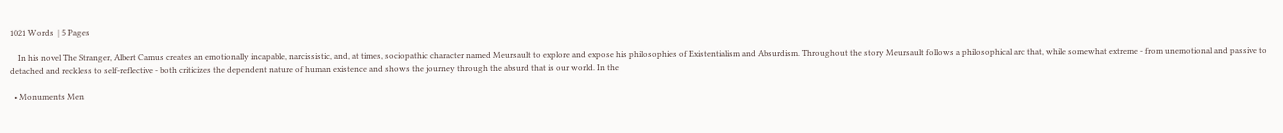1021 Words  | 5 Pages

    In his novel The Stranger, Albert Camus creates an emotionally incapable, narcissistic, and, at times, sociopathic character named Meursault to explore and expose his philosophies of Existentialism and Absurdism. Throughout the story Meursault follows a philosophical arc that, while somewhat extreme - from unemotional and passive to detached and reckless to self-reflective - both criticizes the dependent nature of human existence and shows the journey through the absurd that is our world. In the

  • Monuments Men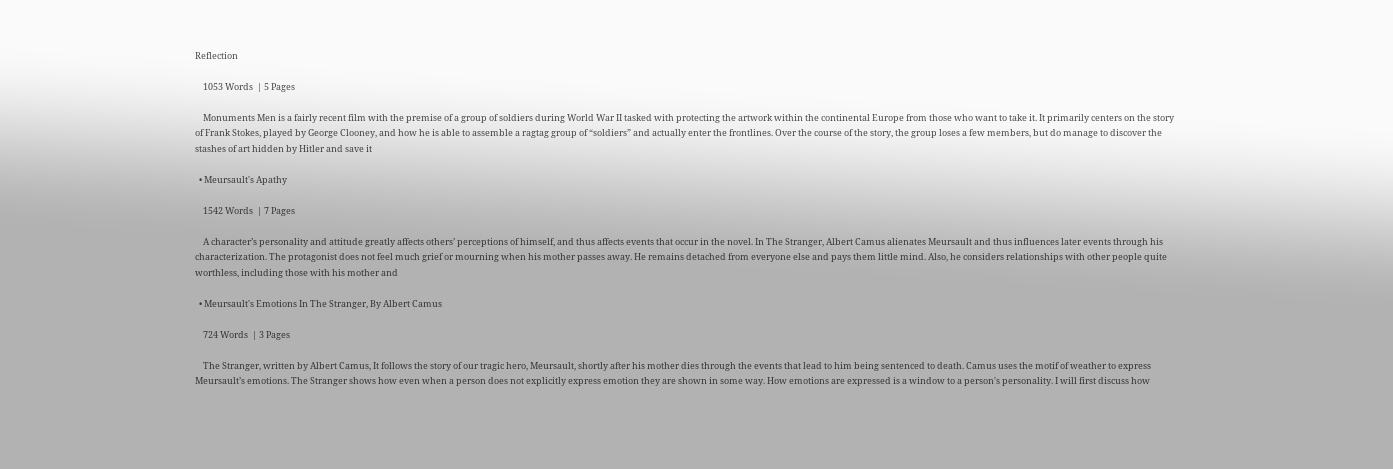Reflection

    1053 Words  | 5 Pages

    Monuments Men is a fairly recent film with the premise of a group of soldiers during World War II tasked with protecting the artwork within the continental Europe from those who want to take it. It primarily centers on the story of Frank Stokes, played by George Clooney, and how he is able to assemble a ragtag group of “soldiers” and actually enter the frontlines. Over the course of the story, the group loses a few members, but do manage to discover the stashes of art hidden by Hitler and save it

  • Meursault's Apathy

    1542 Words  | 7 Pages

    A character’s personality and attitude greatly affects others’ perceptions of himself, and thus affects events that occur in the novel. In The Stranger, Albert Camus alienates Meursault and thus influences later events through his characterization. The protagonist does not feel much grief or mourning when his mother passes away. He remains detached from everyone else and pays them little mind. Also, he considers relationships with other people quite worthless, including those with his mother and

  • Meursault's Emotions In The Stranger, By Albert Camus

    724 Words  | 3 Pages

    The Stranger, written by Albert Camus, It follows the story of our tragic hero, Meursault, shortly after his mother dies through the events that lead to him being sentenced to death. Camus uses the motif of weather to express Meursault’s emotions. The Stranger shows how even when a person does not explicitly express emotion they are shown in some way. How emotions are expressed is a window to a person's personality. I will first discuss how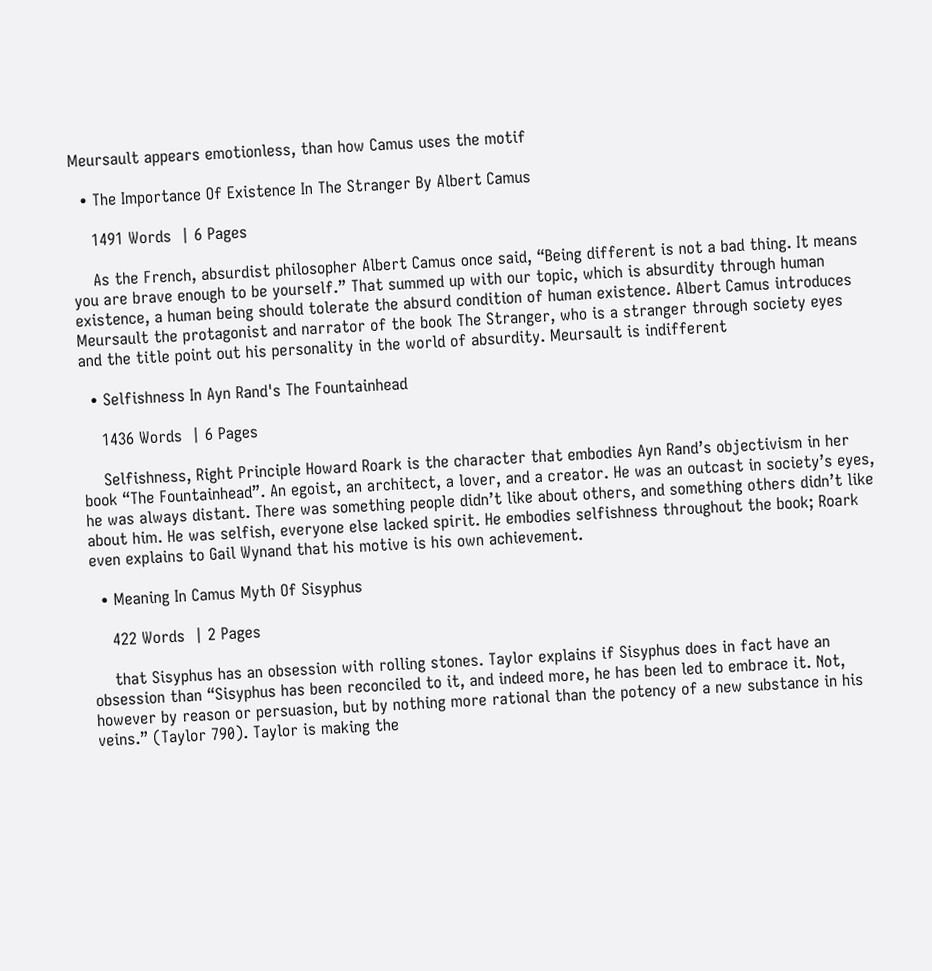Meursault appears emotionless, than how Camus uses the motif

  • The Importance Of Existence In The Stranger By Albert Camus

    1491 Words  | 6 Pages

    As the French, absurdist philosopher Albert Camus once said, “Being different is not a bad thing. It means you are brave enough to be yourself.” That summed up with our topic, which is absurdity through human existence, a human being should tolerate the absurd condition of human existence. Albert Camus introduces Meursault the protagonist and narrator of the book The Stranger, who is a stranger through society eyes and the title point out his personality in the world of absurdity. Meursault is indifferent

  • Selfishness In Ayn Rand's The Fountainhead

    1436 Words  | 6 Pages

    Selfishness, Right Principle Howard Roark is the character that embodies Ayn Rand’s objectivism in her book “The Fountainhead”. An egoist, an architect, a lover, and a creator. He was an outcast in society’s eyes, he was always distant. There was something people didn’t like about others, and something others didn’t like about him. He was selfish, everyone else lacked spirit. He embodies selfishness throughout the book; Roark even explains to Gail Wynand that his motive is his own achievement.

  • Meaning In Camus Myth Of Sisyphus

    422 Words  | 2 Pages

    that Sisyphus has an obsession with rolling stones. Taylor explains if Sisyphus does in fact have an obsession than “Sisyphus has been reconciled to it, and indeed more, he has been led to embrace it. Not, however by reason or persuasion, but by nothing more rational than the potency of a new substance in his veins.” (Taylor 790). Taylor is making the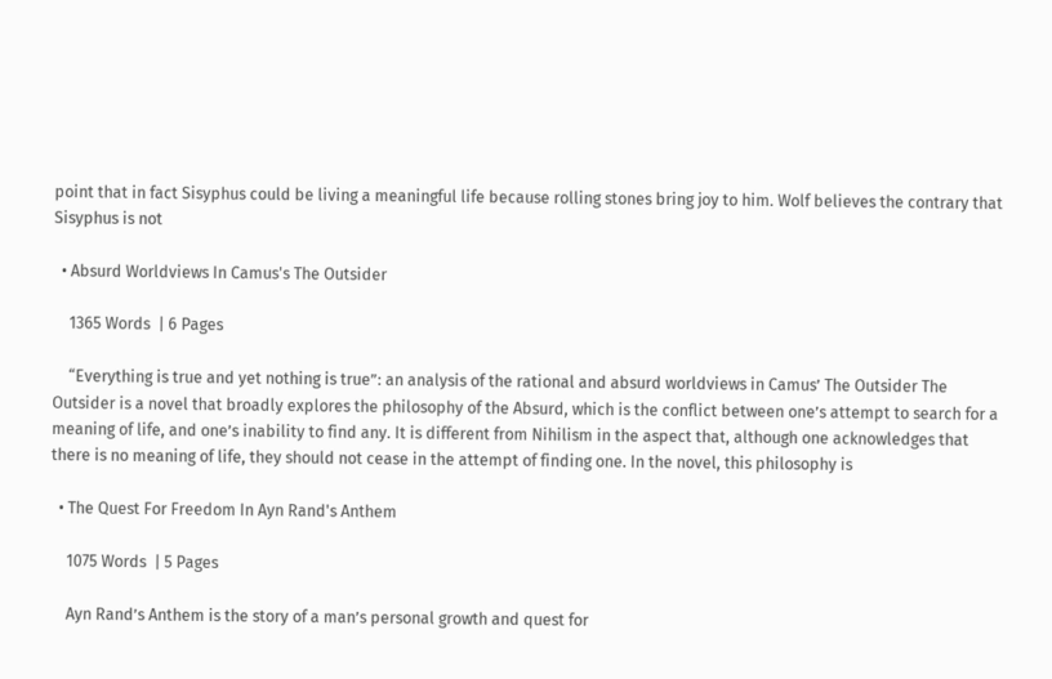point that in fact Sisyphus could be living a meaningful life because rolling stones bring joy to him. Wolf believes the contrary that Sisyphus is not

  • Absurd Worldviews In Camus's The Outsider

    1365 Words  | 6 Pages

    “Everything is true and yet nothing is true”: an analysis of the rational and absurd worldviews in Camus’ The Outsider The Outsider is a novel that broadly explores the philosophy of the Absurd, which is the conflict between one’s attempt to search for a meaning of life, and one’s inability to find any. It is different from Nihilism in the aspect that, although one acknowledges that there is no meaning of life, they should not cease in the attempt of finding one. In the novel, this philosophy is

  • The Quest For Freedom In Ayn Rand's Anthem

    1075 Words  | 5 Pages

    Ayn Rand’s Anthem is the story of a man’s personal growth and quest for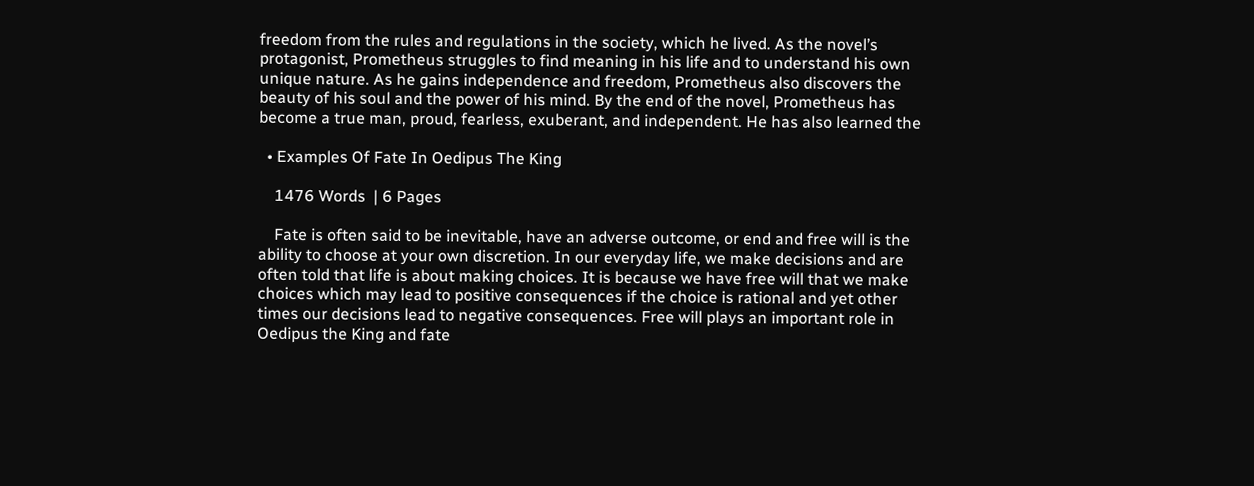freedom from the rules and regulations in the society, which he lived. As the novel’s protagonist, Prometheus struggles to find meaning in his life and to understand his own unique nature. As he gains independence and freedom, Prometheus also discovers the beauty of his soul and the power of his mind. By the end of the novel, Prometheus has become a true man, proud, fearless, exuberant, and independent. He has also learned the

  • Examples Of Fate In Oedipus The King

    1476 Words  | 6 Pages

    Fate is often said to be inevitable, have an adverse outcome, or end and free will is the ability to choose at your own discretion. In our everyday life, we make decisions and are often told that life is about making choices. It is because we have free will that we make choices which may lead to positive consequences if the choice is rational and yet other times our decisions lead to negative consequences. Free will plays an important role in Oedipus the King and fate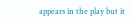appears in the play but it